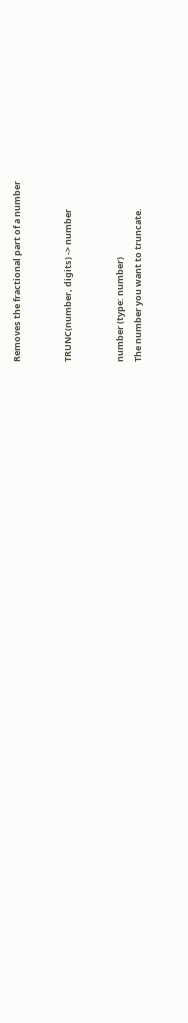Removes the fractional part of a number


TRUNC(number, digits) -> number


number (type: number)
The number you want to truncate.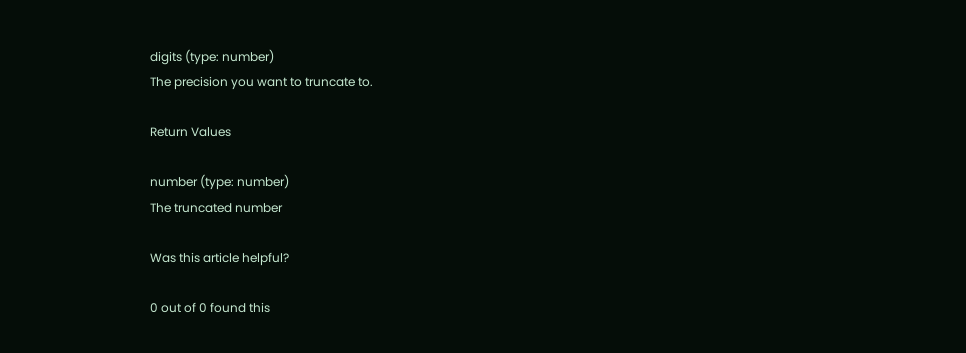digits (type: number)
The precision you want to truncate to.

Return Values

number (type: number)
The truncated number

Was this article helpful?

0 out of 0 found this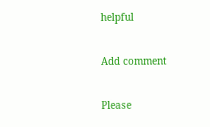helpful

Add comment

Please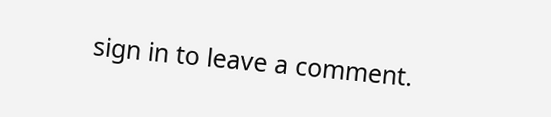sign in to leave a comment.